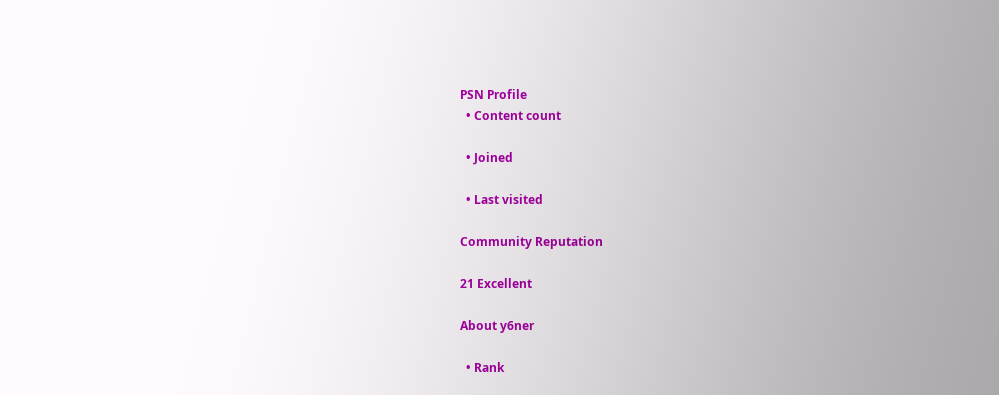PSN Profile
  • Content count

  • Joined

  • Last visited

Community Reputation

21 Excellent

About y6ner

  • Rank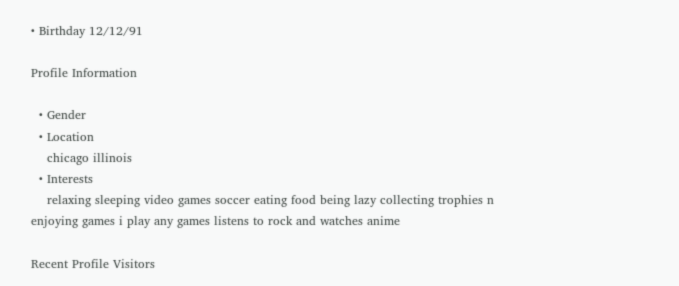• Birthday 12/12/91

Profile Information

  • Gender
  • Location
    chicago illinois
  • Interests
    relaxing sleeping video games soccer eating food being lazy collecting trophies n enjoying games i play any games listens to rock and watches anime

Recent Profile Visitors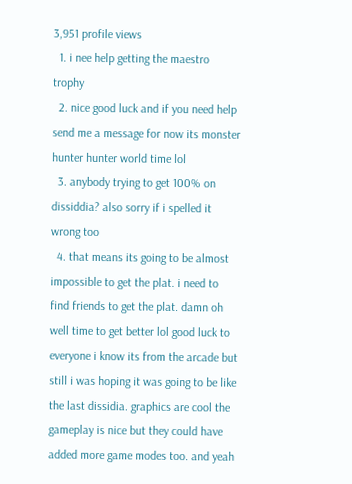3,951 profile views
  1. i nee help getting the maestro trophy
  2. nice good luck and if you need help send me a message for now its monster hunter hunter world time lol
  3. anybody trying to get 100% on dissiddia? also sorry if i spelled it wrong too
  4. that means its going to be almost impossible to get the plat. i need to find friends to get the plat. damn oh well time to get better lol good luck to everyone i know its from the arcade but still i was hoping it was going to be like the last dissidia. graphics are cool the gameplay is nice but they could have added more game modes too. and yeah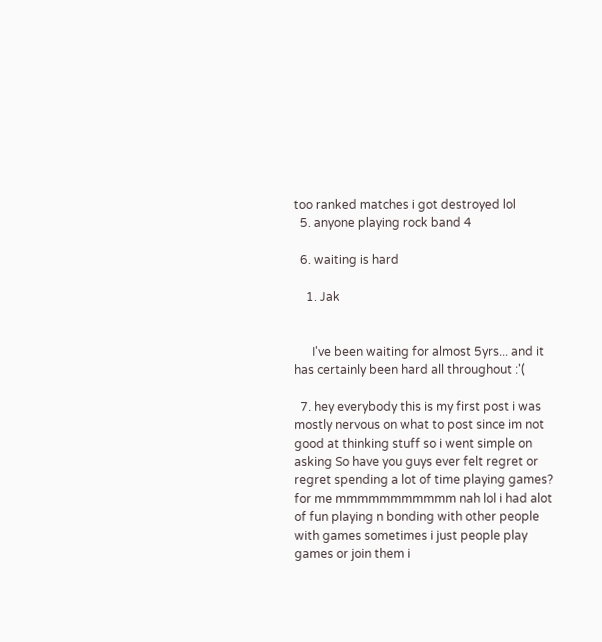too ranked matches i got destroyed lol
  5. anyone playing rock band 4

  6. waiting is hard

    1. Jak


      I've been waiting for almost 5yrs... and it has certainly been hard all throughout :'(

  7. hey everybody this is my first post i was mostly nervous on what to post since im not good at thinking stuff so i went simple on asking So have you guys ever felt regret or regret spending a lot of time playing games? for me mmmmmmmmmmm nah lol i had alot of fun playing n bonding with other people with games sometimes i just people play games or join them i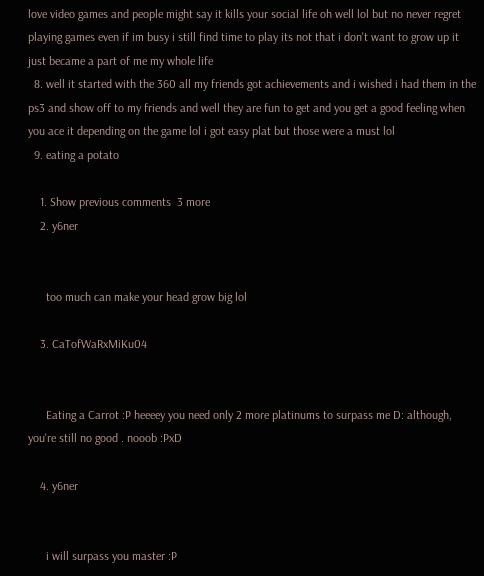love video games and people might say it kills your social life oh well lol but no never regret playing games even if im busy i still find time to play its not that i don't want to grow up it just became a part of me my whole life
  8. well it started with the 360 all my friends got achievements and i wished i had them in the ps3 and show off to my friends and well they are fun to get and you get a good feeling when you ace it depending on the game lol i got easy plat but those were a must lol
  9. eating a potato

    1. Show previous comments  3 more
    2. y6ner


      too much can make your head grow big lol

    3. CaTofWaRxMiKu04


      Eating a Carrot :P heeeey you need only 2 more platinums to surpass me D: although, you're still no good . nooob :PxD

    4. y6ner


      i will surpass you master :P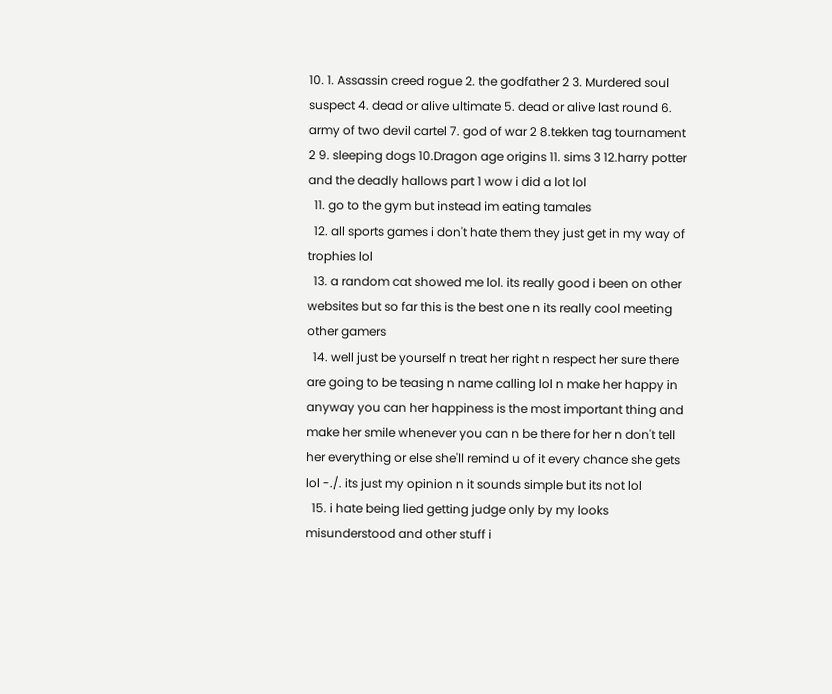10. 1. Assassin creed rogue 2. the godfather 2 3. Murdered soul suspect 4. dead or alive ultimate 5. dead or alive last round 6. army of two devil cartel 7. god of war 2 8.tekken tag tournament 2 9. sleeping dogs 10.Dragon age origins 11. sims 3 12.harry potter and the deadly hallows part 1 wow i did a lot lol
  11. go to the gym but instead im eating tamales
  12. all sports games i don't hate them they just get in my way of trophies lol
  13. a random cat showed me lol. its really good i been on other websites but so far this is the best one n its really cool meeting other gamers
  14. well just be yourself n treat her right n respect her sure there are going to be teasing n name calling lol n make her happy in anyway you can her happiness is the most important thing and make her smile whenever you can n be there for her n don't tell her everything or else she'll remind u of it every chance she gets lol -./. its just my opinion n it sounds simple but its not lol
  15. i hate being lied getting judge only by my looks misunderstood and other stuff i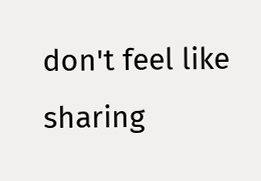don't feel like sharing